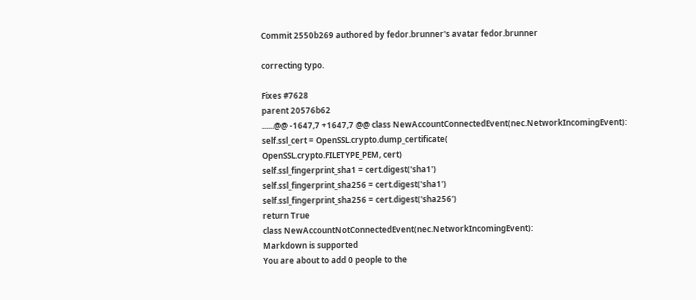Commit 2550b269 authored by fedor.brunner's avatar fedor.brunner

correcting typo.

Fixes #7628
parent 20576b62
......@@ -1647,7 +1647,7 @@ class NewAccountConnectedEvent(nec.NetworkIncomingEvent):
self.ssl_cert = OpenSSL.crypto.dump_certificate(
OpenSSL.crypto.FILETYPE_PEM, cert)
self.ssl_fingerprint_sha1 = cert.digest('sha1')
self.ssl_fingerprint_sha256 = cert.digest('sha1')
self.ssl_fingerprint_sha256 = cert.digest('sha256')
return True
class NewAccountNotConnectedEvent(nec.NetworkIncomingEvent):
Markdown is supported
You are about to add 0 people to the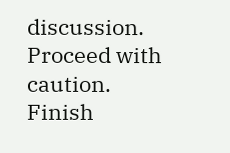discussion. Proceed with caution.
Finish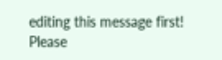editing this message first!
Please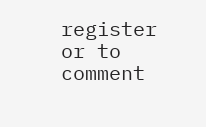register or to comment